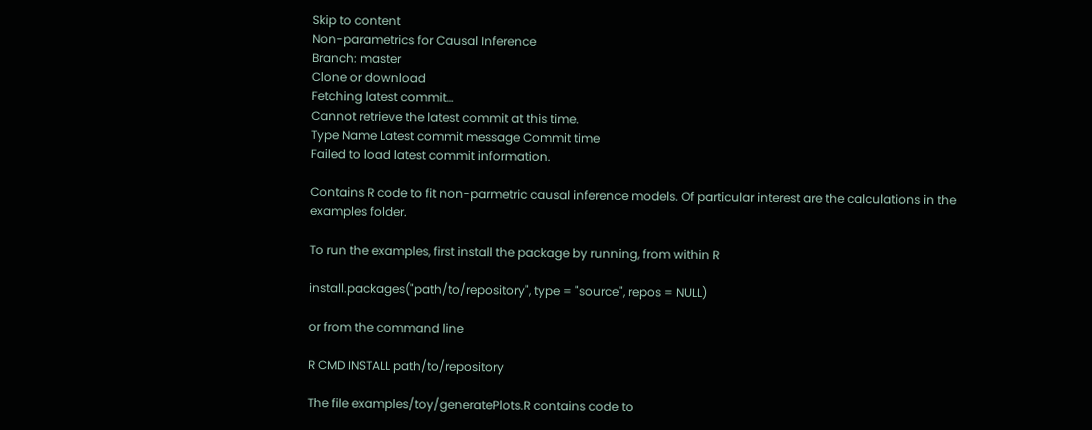Skip to content
Non-parametrics for Causal Inference
Branch: master
Clone or download
Fetching latest commit…
Cannot retrieve the latest commit at this time.
Type Name Latest commit message Commit time
Failed to load latest commit information.

Contains R code to fit non-parmetric causal inference models. Of particular interest are the calculations in the examples folder.

To run the examples, first install the package by running, from within R

install.packages("path/to/repository", type = "source", repos = NULL)

or from the command line

R CMD INSTALL path/to/repository

The file examples/toy/generatePlots.R contains code to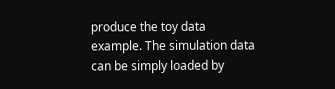produce the toy data example. The simulation data can be simply loaded by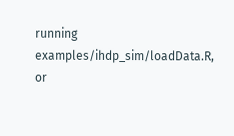running examples/ihdp_sim/loadData.R, or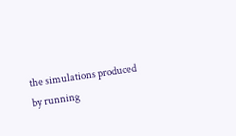the simulations produced by running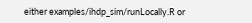either examples/ihdp_sim/runLocally.R or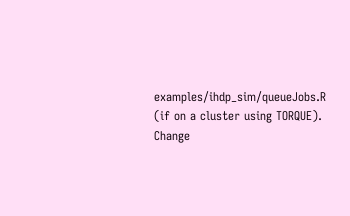examples/ihdp_sim/queueJobs.R (if on a cluster using TORQUE). Change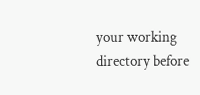your working directory before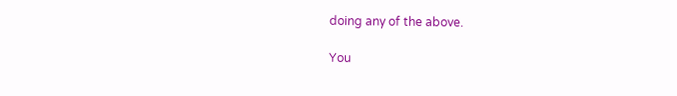doing any of the above.

You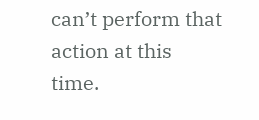can’t perform that action at this time.